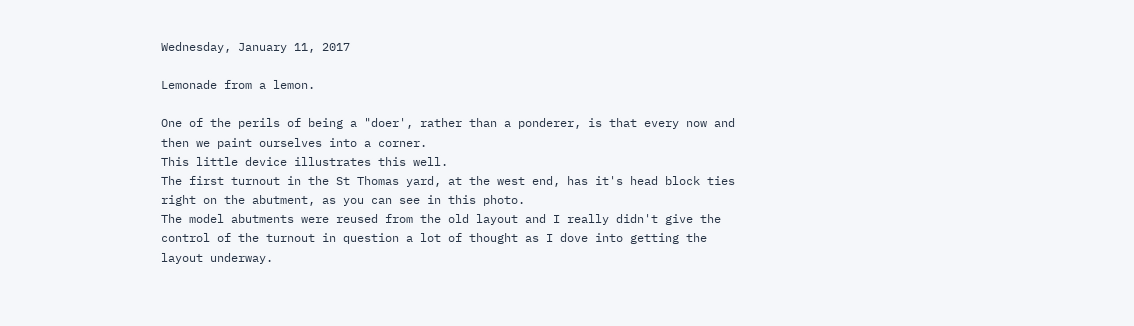Wednesday, January 11, 2017

Lemonade from a lemon.

One of the perils of being a "doer', rather than a ponderer, is that every now and then we paint ourselves into a corner.
This little device illustrates this well.
The first turnout in the St Thomas yard, at the west end, has it's head block ties right on the abutment, as you can see in this photo.
The model abutments were reused from the old layout and I really didn't give the control of the turnout in question a lot of thought as I dove into getting the layout underway.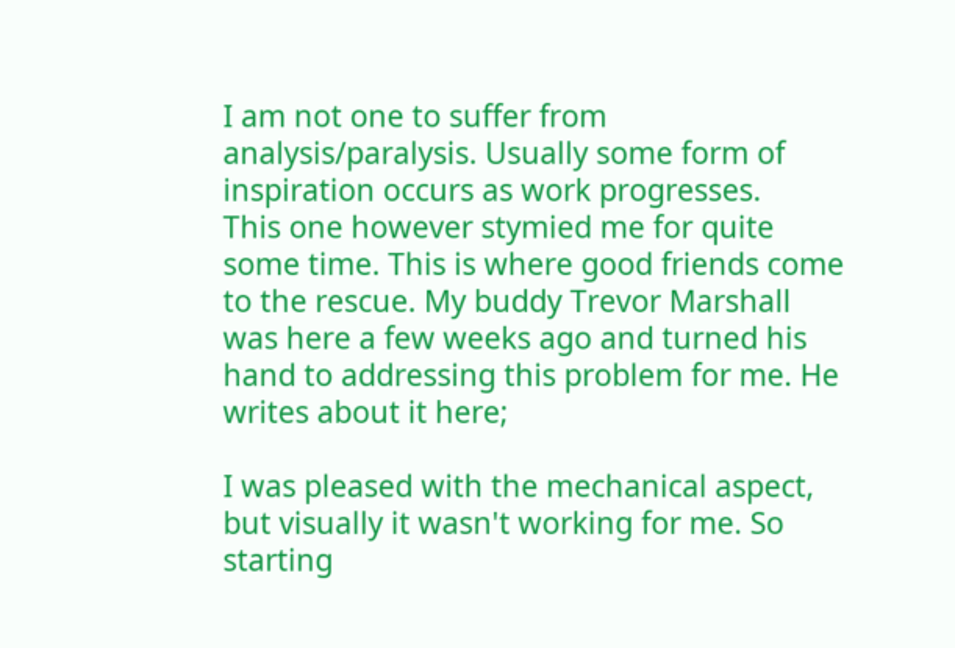I am not one to suffer from analysis/paralysis. Usually some form of inspiration occurs as work progresses.
This one however stymied me for quite some time. This is where good friends come to the rescue. My buddy Trevor Marshall was here a few weeks ago and turned his hand to addressing this problem for me. He writes about it here;

I was pleased with the mechanical aspect, but visually it wasn't working for me. So starting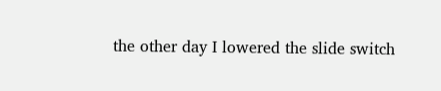the other day I lowered the slide switch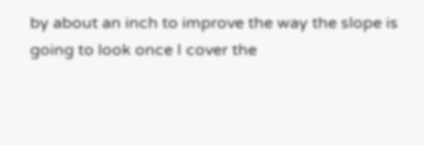by about an inch to improve the way the slope is going to look once I cover the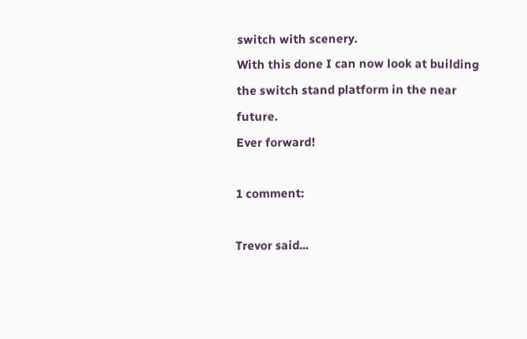switch with scenery.
With this done I can now look at building the switch stand platform in the near future.
Ever forward!

1 comment:

Trevor said...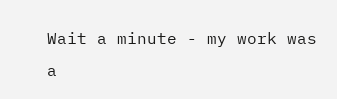Wait a minute - my work was a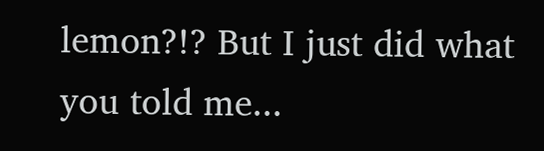lemon?!? But I just did what you told me...